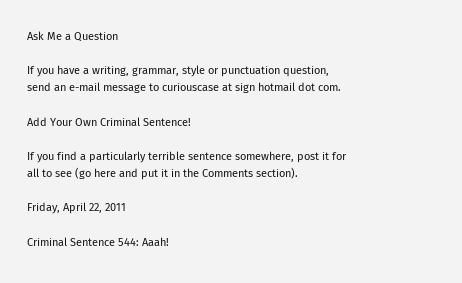Ask Me a Question

If you have a writing, grammar, style or punctuation question, send an e-mail message to curiouscase at sign hotmail dot com.

Add Your Own Criminal Sentence!

If you find a particularly terrible sentence somewhere, post it for all to see (go here and put it in the Comments section).

Friday, April 22, 2011

Criminal Sentence 544: Aaah!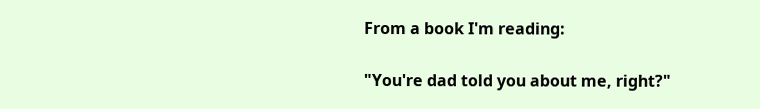From a book I'm reading:

"You're dad told you about me, right?"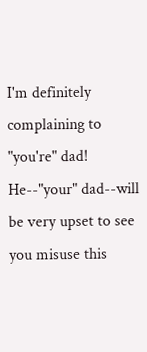I'm definitely complaining to "you're" dad! He--"your" dad--will be very upset to see you misuse this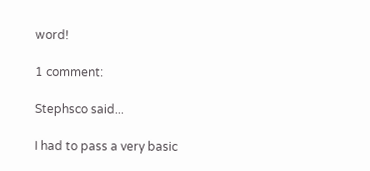word!

1 comment:

Stephsco said...

I had to pass a very basic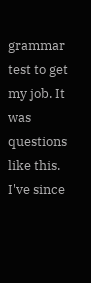grammar test to get my job. It was questions like this. I've since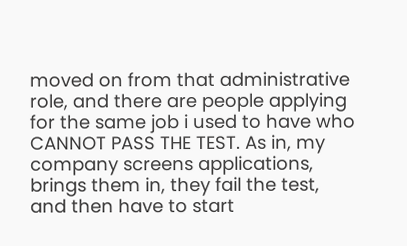moved on from that administrative role, and there are people applying for the same job i used to have who CANNOT PASS THE TEST. As in, my company screens applications, brings them in, they fail the test, and then have to start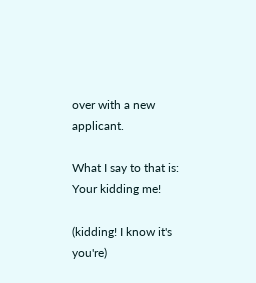over with a new applicant.

What I say to that is:
Your kidding me!

(kidding! I know it's you're)